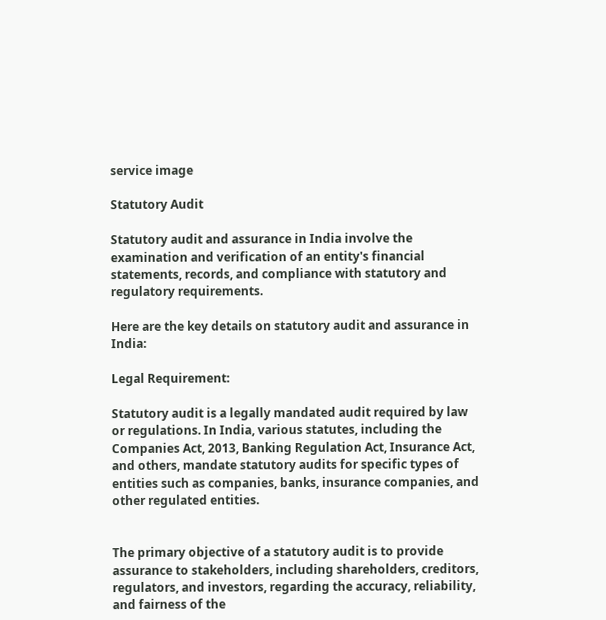service image

Statutory Audit

Statutory audit and assurance in India involve the examination and verification of an entity's financial statements, records, and compliance with statutory and regulatory requirements.

Here are the key details on statutory audit and assurance in India:

Legal Requirement:

Statutory audit is a legally mandated audit required by law or regulations. In India, various statutes, including the Companies Act, 2013, Banking Regulation Act, Insurance Act, and others, mandate statutory audits for specific types of entities such as companies, banks, insurance companies, and other regulated entities.


The primary objective of a statutory audit is to provide assurance to stakeholders, including shareholders, creditors, regulators, and investors, regarding the accuracy, reliability, and fairness of the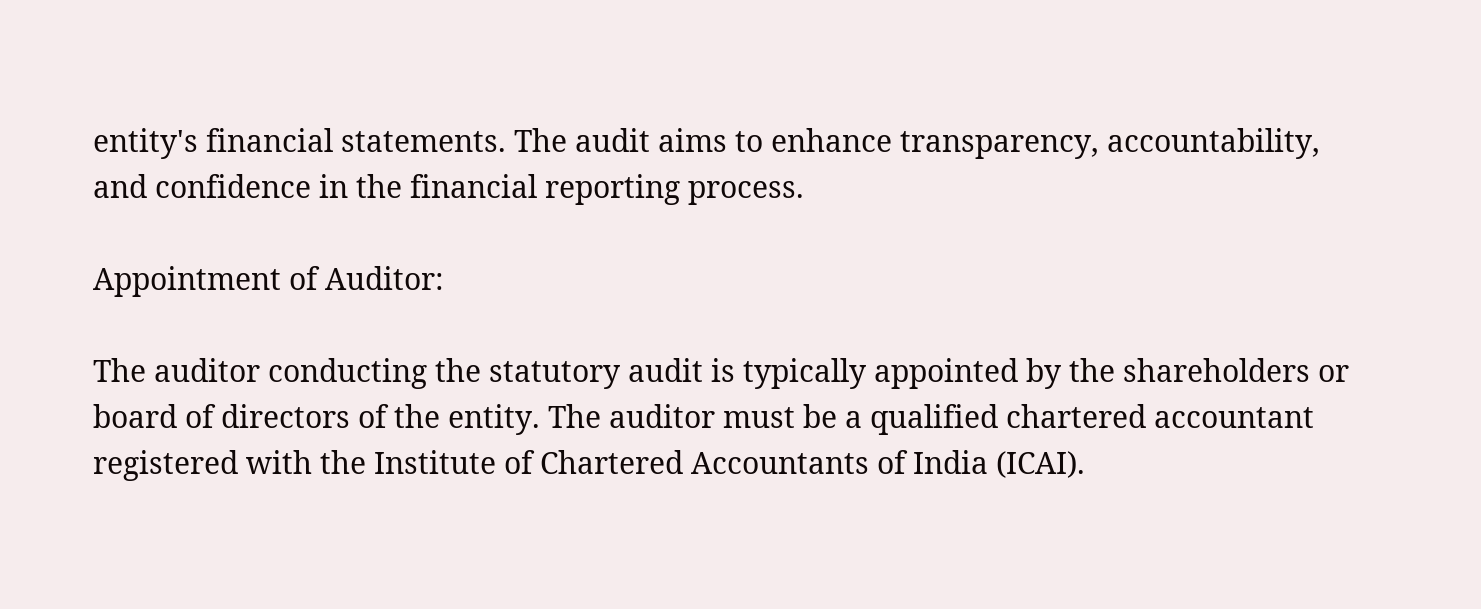entity's financial statements. The audit aims to enhance transparency, accountability, and confidence in the financial reporting process.

Appointment of Auditor:

The auditor conducting the statutory audit is typically appointed by the shareholders or board of directors of the entity. The auditor must be a qualified chartered accountant registered with the Institute of Chartered Accountants of India (ICAI).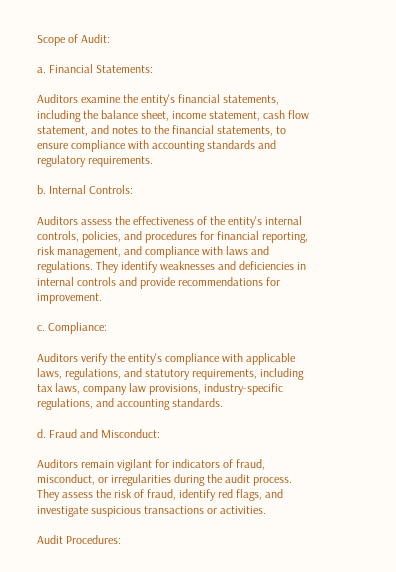Scope of Audit:

a. Financial Statements:

Auditors examine the entity's financial statements, including the balance sheet, income statement, cash flow statement, and notes to the financial statements, to ensure compliance with accounting standards and regulatory requirements.

b. Internal Controls:

Auditors assess the effectiveness of the entity's internal controls, policies, and procedures for financial reporting, risk management, and compliance with laws and regulations. They identify weaknesses and deficiencies in internal controls and provide recommendations for improvement.

c. Compliance:

Auditors verify the entity's compliance with applicable laws, regulations, and statutory requirements, including tax laws, company law provisions, industry-specific regulations, and accounting standards.

d. Fraud and Misconduct:

Auditors remain vigilant for indicators of fraud, misconduct, or irregularities during the audit process. They assess the risk of fraud, identify red flags, and investigate suspicious transactions or activities.

Audit Procedures: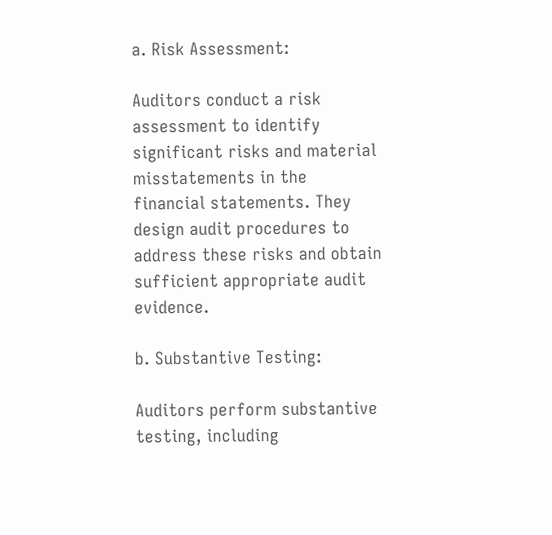a. Risk Assessment:

Auditors conduct a risk assessment to identify significant risks and material misstatements in the financial statements. They design audit procedures to address these risks and obtain sufficient appropriate audit evidence.

b. Substantive Testing:

Auditors perform substantive testing, including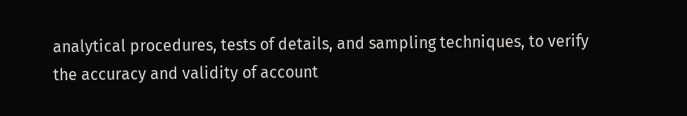analytical procedures, tests of details, and sampling techniques, to verify the accuracy and validity of account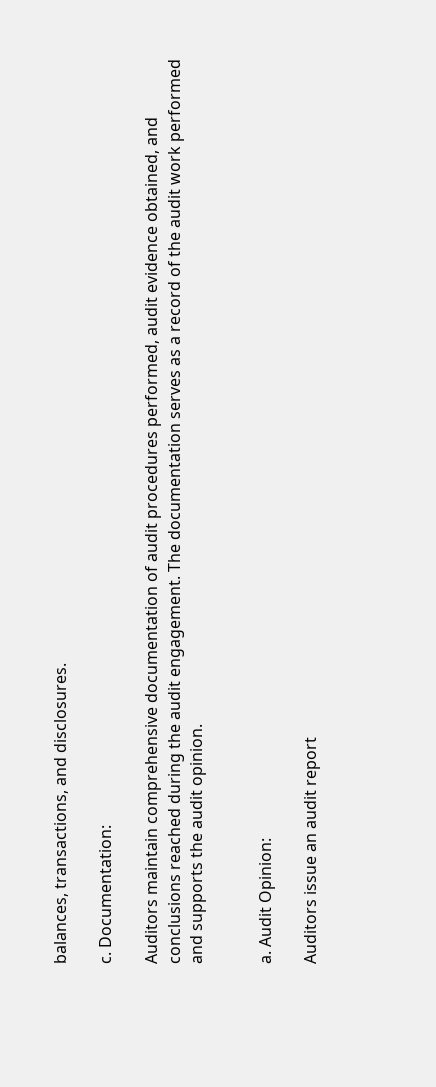balances, transactions, and disclosures.

c. Documentation:

Auditors maintain comprehensive documentation of audit procedures performed, audit evidence obtained, and conclusions reached during the audit engagement. The documentation serves as a record of the audit work performed and supports the audit opinion.


a. Audit Opinion:

Auditors issue an audit report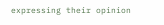expressing their opinion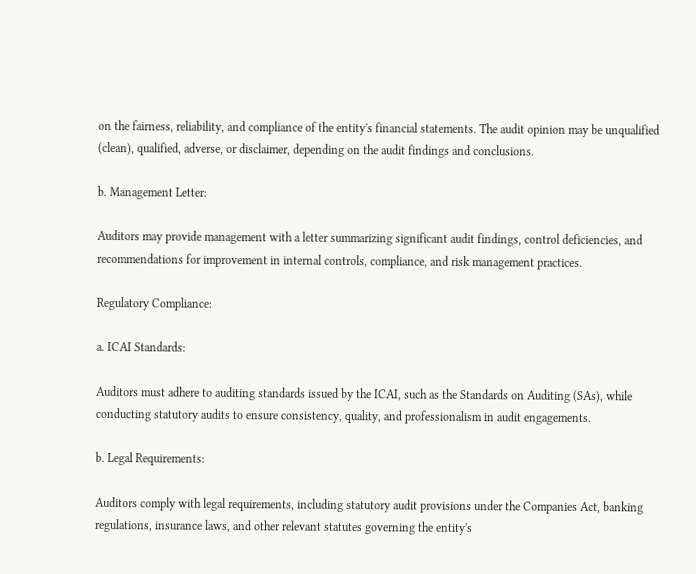on the fairness, reliability, and compliance of the entity's financial statements. The audit opinion may be unqualified (clean), qualified, adverse, or disclaimer, depending on the audit findings and conclusions.

b. Management Letter:

Auditors may provide management with a letter summarizing significant audit findings, control deficiencies, and recommendations for improvement in internal controls, compliance, and risk management practices.

Regulatory Compliance:

a. ICAI Standards:

Auditors must adhere to auditing standards issued by the ICAI, such as the Standards on Auditing (SAs), while conducting statutory audits to ensure consistency, quality, and professionalism in audit engagements.

b. Legal Requirements:

Auditors comply with legal requirements, including statutory audit provisions under the Companies Act, banking regulations, insurance laws, and other relevant statutes governing the entity's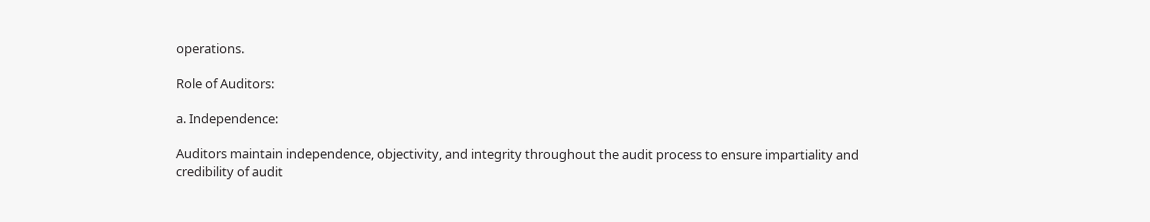operations.

Role of Auditors:

a. Independence:

Auditors maintain independence, objectivity, and integrity throughout the audit process to ensure impartiality and credibility of audit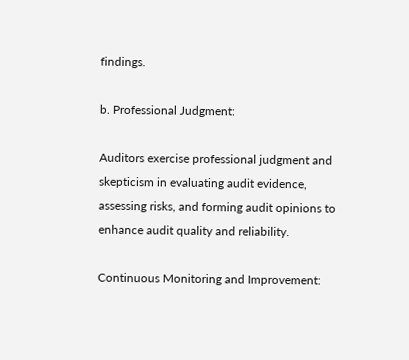findings.

b. Professional Judgment:

Auditors exercise professional judgment and skepticism in evaluating audit evidence, assessing risks, and forming audit opinions to enhance audit quality and reliability.

Continuous Monitoring and Improvement: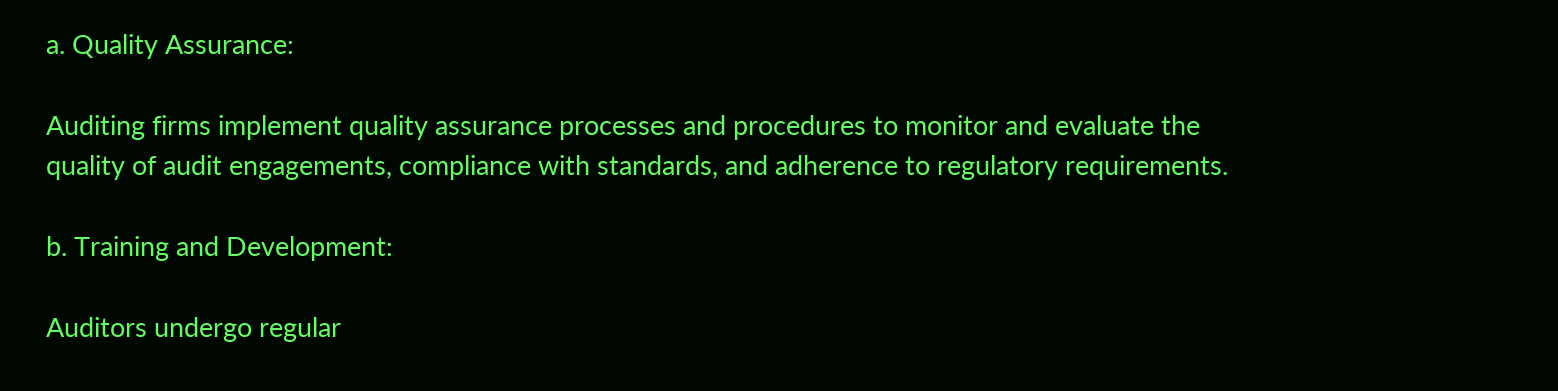a. Quality Assurance:

Auditing firms implement quality assurance processes and procedures to monitor and evaluate the quality of audit engagements, compliance with standards, and adherence to regulatory requirements.

b. Training and Development:

Auditors undergo regular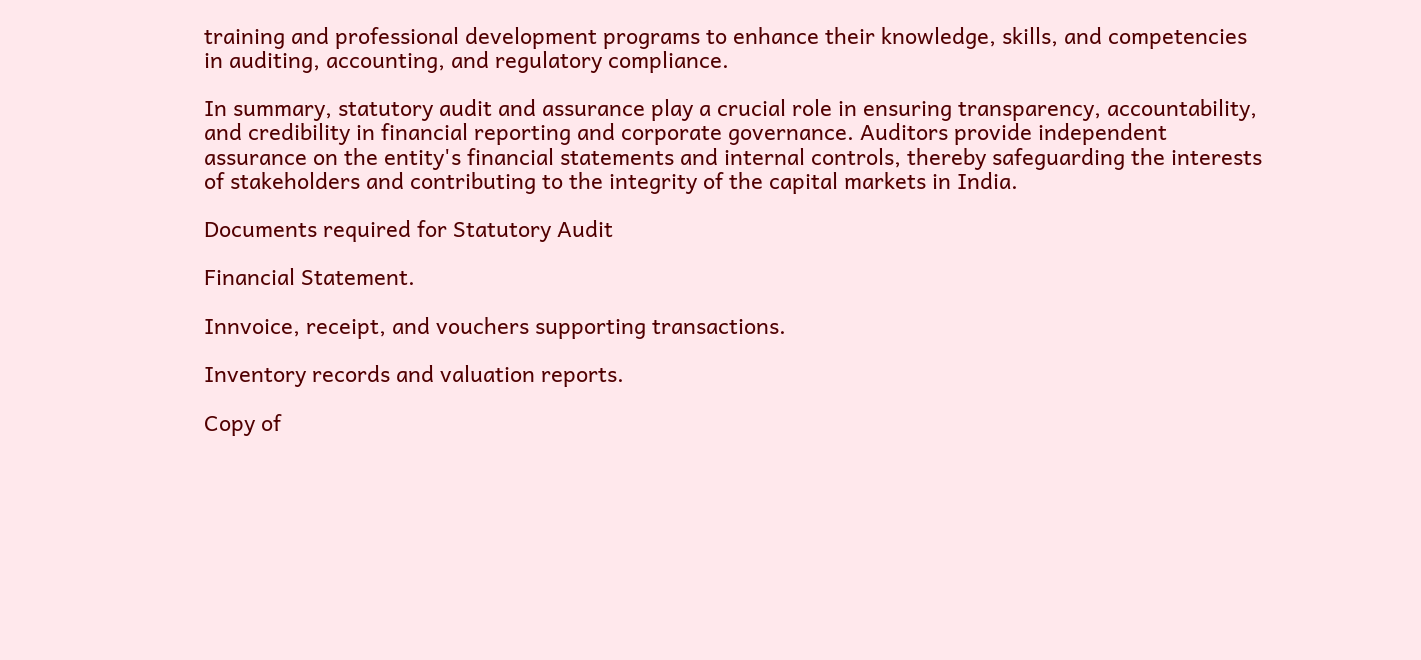training and professional development programs to enhance their knowledge, skills, and competencies in auditing, accounting, and regulatory compliance.

In summary, statutory audit and assurance play a crucial role in ensuring transparency, accountability, and credibility in financial reporting and corporate governance. Auditors provide independent assurance on the entity's financial statements and internal controls, thereby safeguarding the interests of stakeholders and contributing to the integrity of the capital markets in India.

Documents required for Statutory Audit

Financial Statement.

Innvoice, receipt, and vouchers supporting transactions.

Inventory records and valuation reports.

Copy of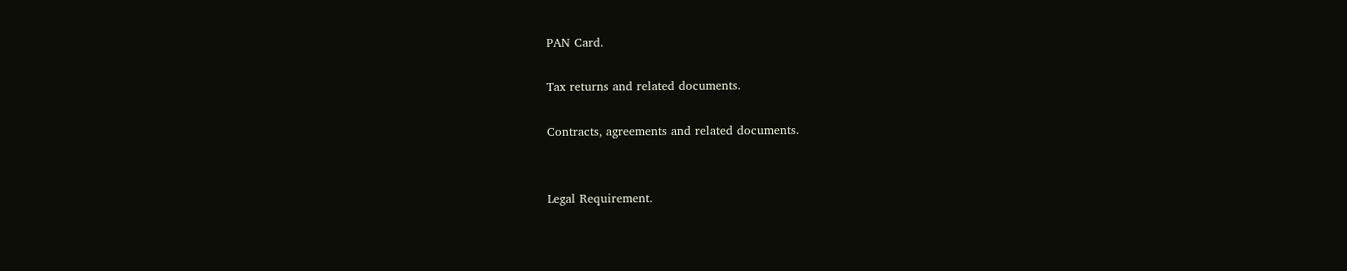PAN Card.

Tax returns and related documents.

Contracts, agreements and related documents.


Legal Requirement.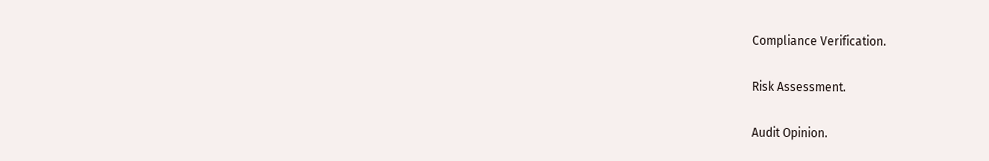Compliance Verification.

Risk Assessment.

Audit Opinion.